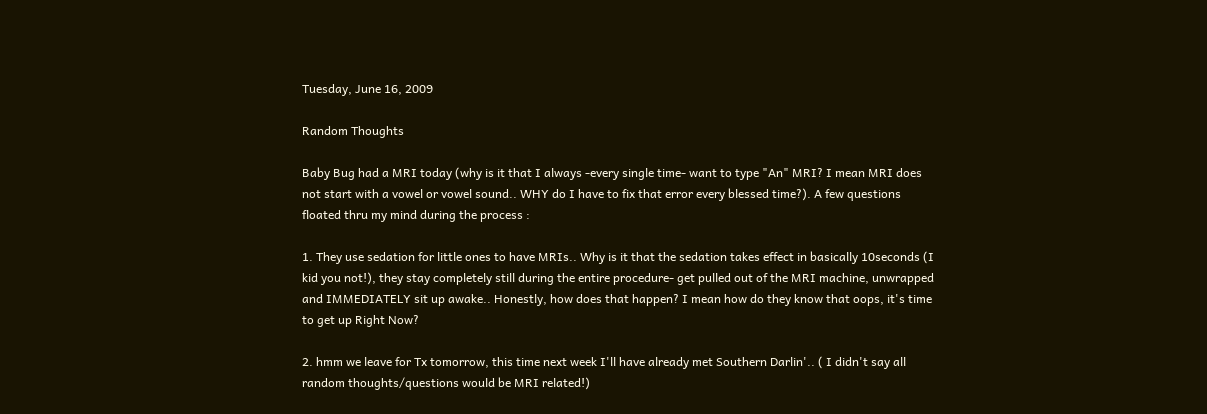Tuesday, June 16, 2009

Random Thoughts

Baby Bug had a MRI today (why is it that I always -every single time- want to type "An" MRI? I mean MRI does not start with a vowel or vowel sound.. WHY do I have to fix that error every blessed time?). A few questions floated thru my mind during the process :

1. They use sedation for little ones to have MRIs.. Why is it that the sedation takes effect in basically 10seconds (I kid you not!), they stay completely still during the entire procedure- get pulled out of the MRI machine, unwrapped and IMMEDIATELY sit up awake.. Honestly, how does that happen? I mean how do they know that oops, it's time to get up Right Now?

2. hmm we leave for Tx tomorrow, this time next week I'll have already met Southern Darlin'.. ( I didn't say all random thoughts/questions would be MRI related!)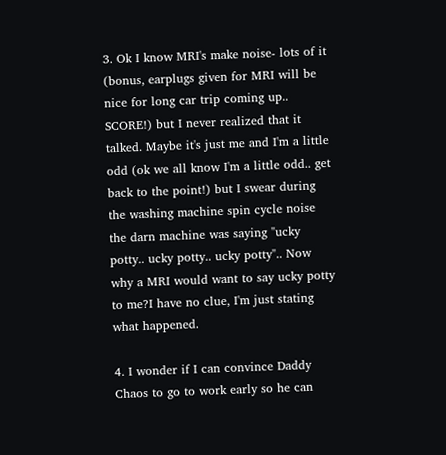3. Ok I know MRI's make noise- lots of it (bonus, earplugs given for MRI will be nice for long car trip coming up.. SCORE!) but I never realized that it talked. Maybe it's just me and I'm a little odd (ok we all know I'm a little odd.. get back to the point!) but I swear during the washing machine spin cycle noise the darn machine was saying "ucky potty.. ucky potty.. ucky potty".. Now why a MRI would want to say ucky potty to me?I have no clue, I'm just stating what happened.

4. I wonder if I can convince Daddy Chaos to go to work early so he can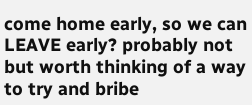come home early, so we can LEAVE early? probably not but worth thinking of a way to try and bribe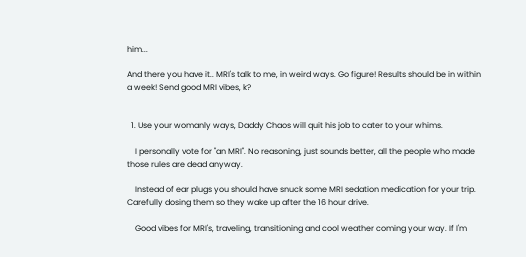him...

And there you have it.. MRI's talk to me, in weird ways. Go figure! Results should be in within a week! Send good MRI vibes, k?


  1. Use your womanly ways, Daddy Chaos will quit his job to cater to your whims.

    I personally vote for "an MRI". No reasoning, just sounds better, all the people who made those rules are dead anyway.

    Instead of ear plugs you should have snuck some MRI sedation medication for your trip. Carefully dosing them so they wake up after the 16 hour drive.

    Good vibes for MRI's, traveling, transitioning and cool weather coming your way. If I'm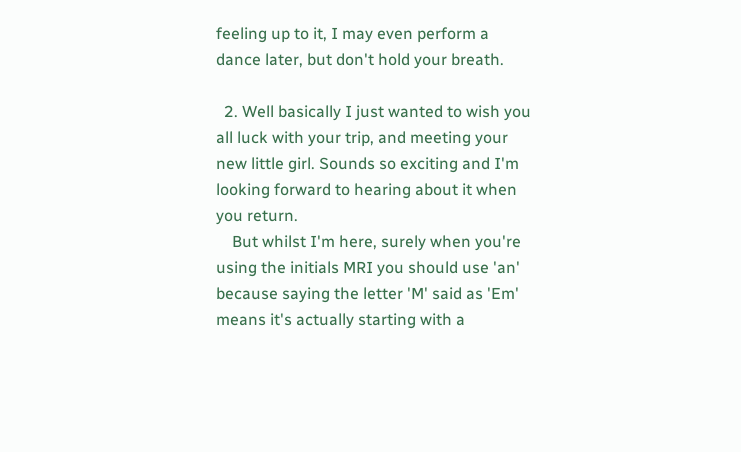feeling up to it, I may even perform a dance later, but don't hold your breath.

  2. Well basically I just wanted to wish you all luck with your trip, and meeting your new little girl. Sounds so exciting and I'm looking forward to hearing about it when you return.
    But whilst I'm here, surely when you're using the initials MRI you should use 'an' because saying the letter 'M' said as 'Em' means it's actually starting with a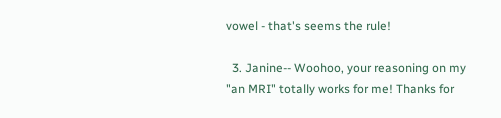vowel - that's seems the rule!

  3. Janine-- Woohoo, your reasoning on my "an MRI" totally works for me! Thanks for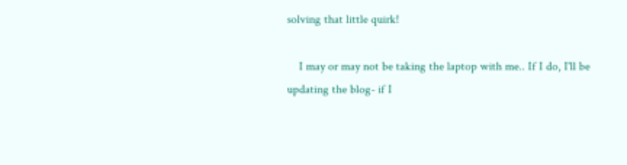solving that little quirk!

    I may or may not be taking the laptop with me.. If I do, I'll be updating the blog- if I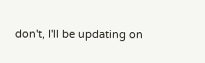don't, I'll be updating on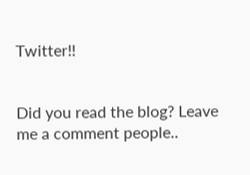Twitter!!


Did you read the blog? Leave me a comment people..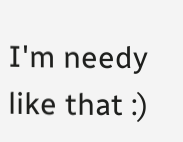I'm needy like that :)